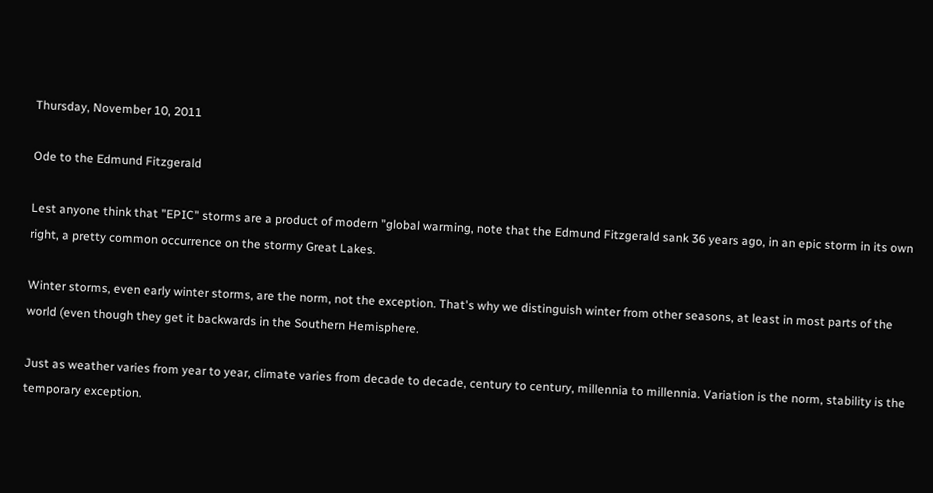Thursday, November 10, 2011

Ode to the Edmund Fitzgerald

Lest anyone think that "EPIC" storms are a product of modern "global warming, note that the Edmund Fitzgerald sank 36 years ago, in an epic storm in its own right, a pretty common occurrence on the stormy Great Lakes.

Winter storms, even early winter storms, are the norm, not the exception. That's why we distinguish winter from other seasons, at least in most parts of the world (even though they get it backwards in the Southern Hemisphere.

Just as weather varies from year to year, climate varies from decade to decade, century to century, millennia to millennia. Variation is the norm, stability is the temporary exception.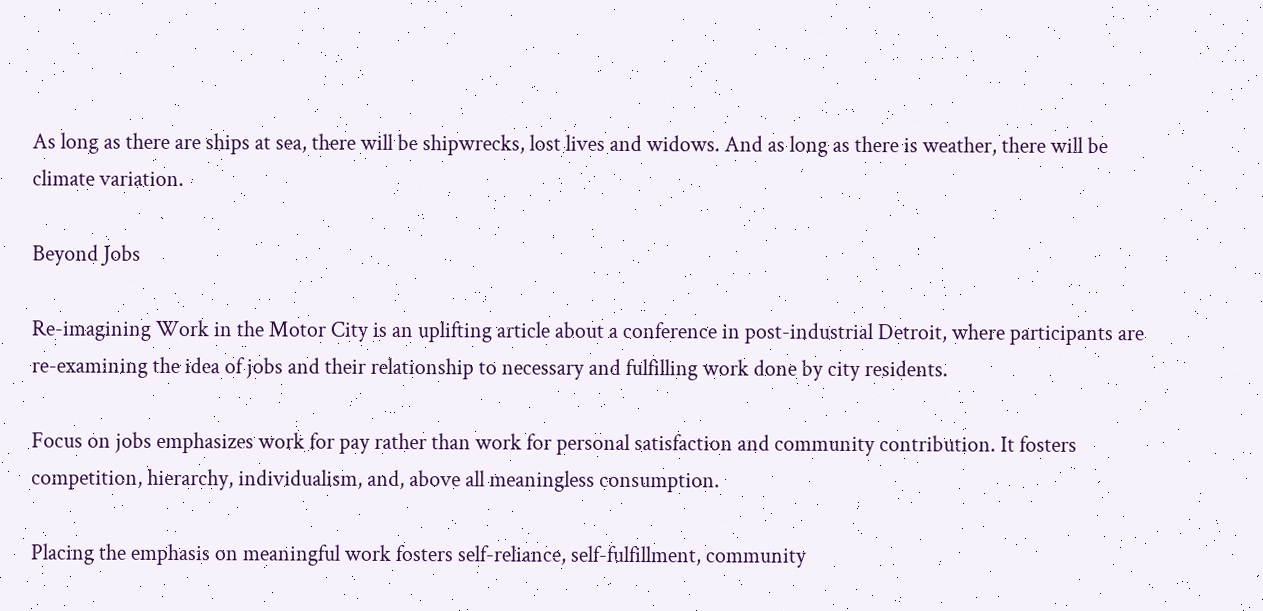As long as there are ships at sea, there will be shipwrecks, lost lives and widows. And as long as there is weather, there will be climate variation.

Beyond Jobs

Re-imagining Work in the Motor City is an uplifting article about a conference in post-industrial Detroit, where participants are re-examining the idea of jobs and their relationship to necessary and fulfilling work done by city residents.

Focus on jobs emphasizes work for pay rather than work for personal satisfaction and community contribution. It fosters competition, hierarchy, individualism, and, above all meaningless consumption.

Placing the emphasis on meaningful work fosters self-reliance, self-fulfillment, community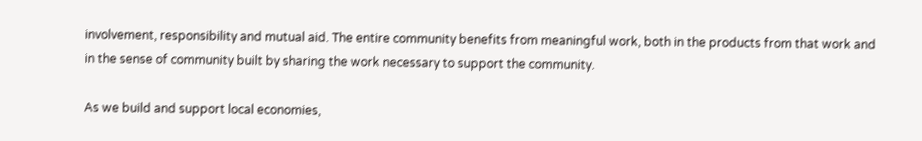involvement, responsibility and mutual aid. The entire community benefits from meaningful work, both in the products from that work and in the sense of community built by sharing the work necessary to support the community.

As we build and support local economies,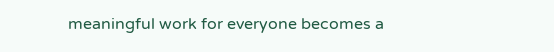meaningful work for everyone becomes a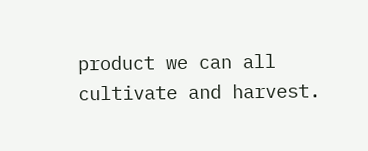product we can all cultivate and harvest.